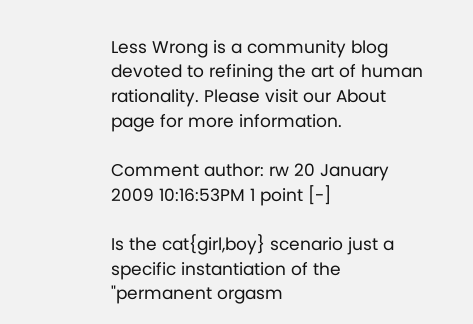Less Wrong is a community blog devoted to refining the art of human rationality. Please visit our About page for more information.

Comment author: rw 20 January 2009 10:16:53PM 1 point [-]

Is the cat{girl,boy} scenario just a specific instantiation of the "permanent orgasm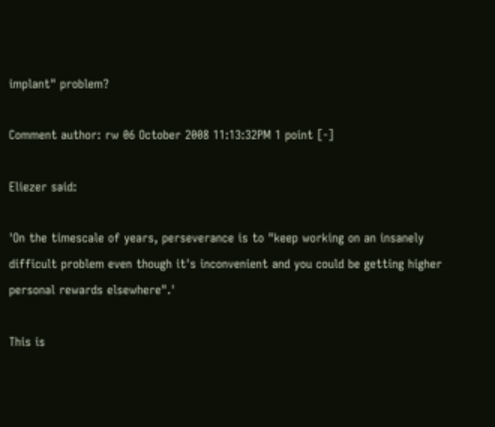implant" problem?

Comment author: rw 06 October 2008 11:13:32PM 1 point [-]

Eliezer said:

'On the timescale of years, perseverance is to "keep working on an insanely difficult problem even though it's inconvenient and you could be getting higher personal rewards elsewhere".'

This is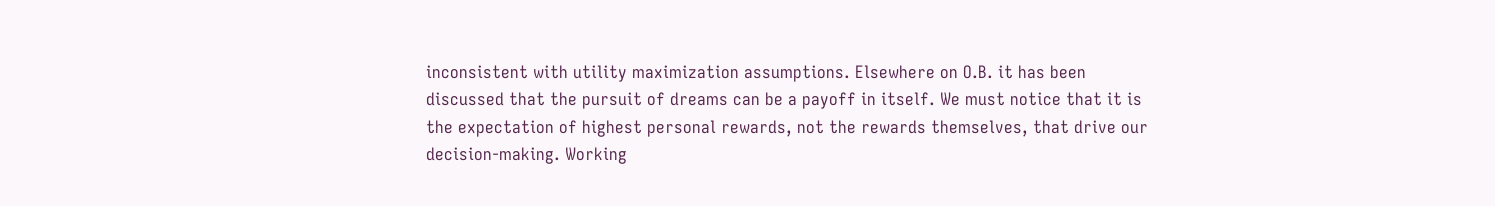inconsistent with utility maximization assumptions. Elsewhere on O.B. it has been discussed that the pursuit of dreams can be a payoff in itself. We must notice that it is the expectation of highest personal rewards, not the rewards themselves, that drive our decision-making. Working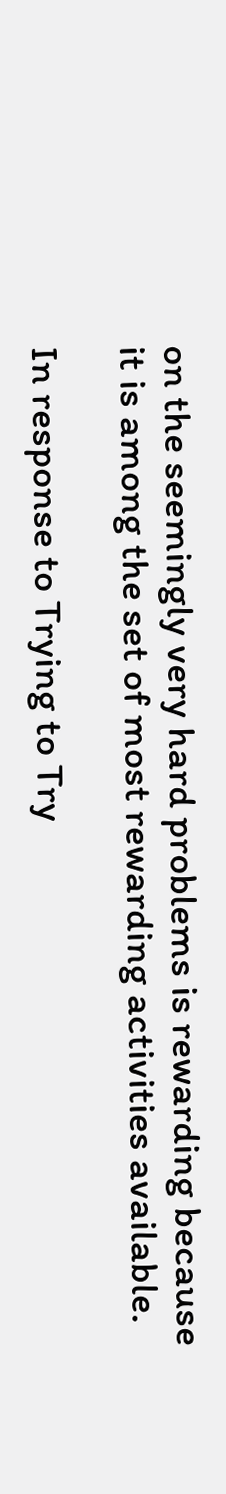on the seemingly very hard problems is rewarding because it is among the set of most rewarding activities available.

In response to Trying to Try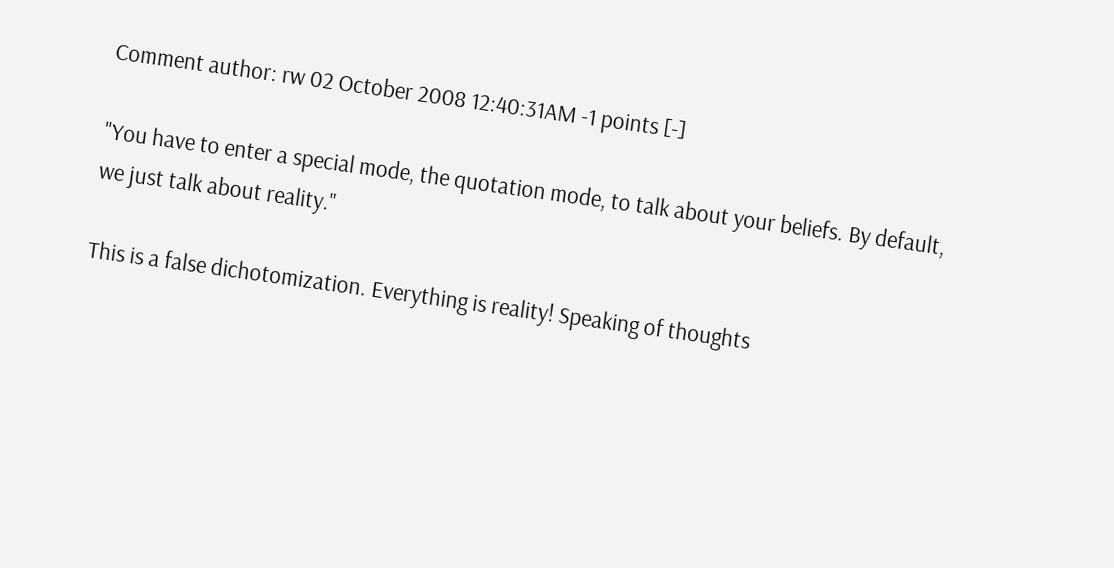Comment author: rw 02 October 2008 12:40:31AM -1 points [-]

"You have to enter a special mode, the quotation mode, to talk about your beliefs. By default, we just talk about reality."

This is a false dichotomization. Everything is reality! Speaking of thoughts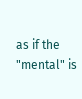as if the "mental" is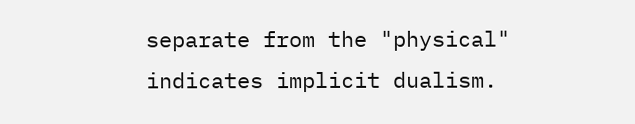separate from the "physical" indicates implicit dualism.